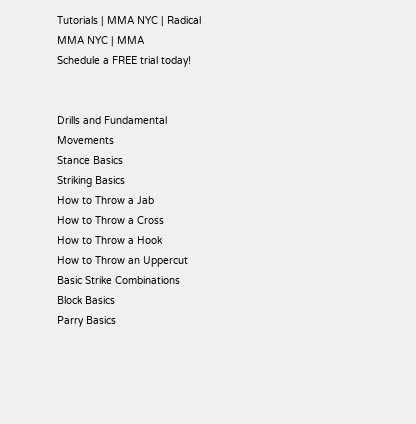Tutorials | MMA NYC | Radical MMA NYC | MMA
Schedule a FREE trial today!


Drills and Fundamental Movements
Stance Basics
Striking Basics
How to Throw a Jab
How to Throw a Cross
How to Throw a Hook
How to Throw an Uppercut
Basic Strike Combinations
Block Basics
Parry Basics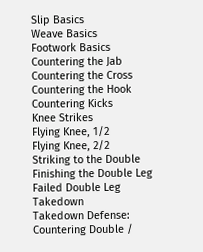Slip Basics
Weave Basics
Footwork Basics
Countering the Jab
Countering the Cross
Countering the Hook
Countering Kicks
Knee Strikes
Flying Knee, 1/2
Flying Knee, 2/2
Striking to the Double
Finishing the Double Leg
Failed Double Leg Takedown
Takedown Defense: Countering Double /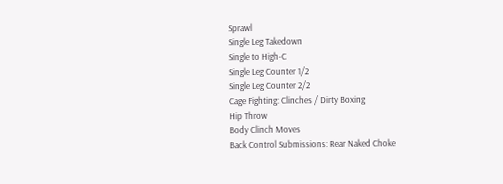Sprawl
Single Leg Takedown
Single to High-C
Single Leg Counter 1/2
Single Leg Counter 2/2
Cage Fighting: Clinches / Dirty Boxing
Hip Throw
Body Clinch Moves
Back Control Submissions: Rear Naked Choke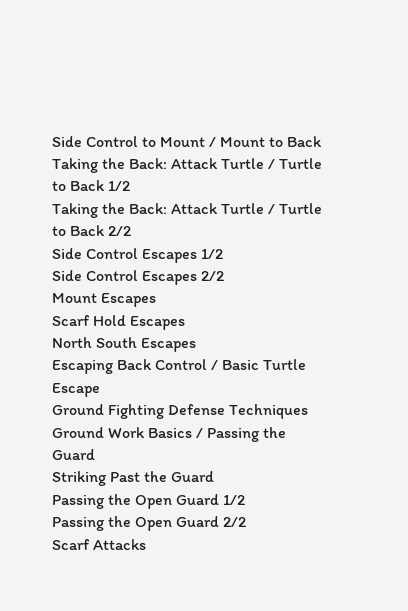Side Control to Mount / Mount to Back
Taking the Back: Attack Turtle / Turtle to Back 1/2
Taking the Back: Attack Turtle / Turtle to Back 2/2
Side Control Escapes 1/2
Side Control Escapes 2/2
Mount Escapes
Scarf Hold Escapes
North South Escapes
Escaping Back Control / Basic Turtle Escape
Ground Fighting Defense Techniques
Ground Work Basics / Passing the Guard
Striking Past the Guard
Passing the Open Guard 1/2
Passing the Open Guard 2/2
Scarf Attacks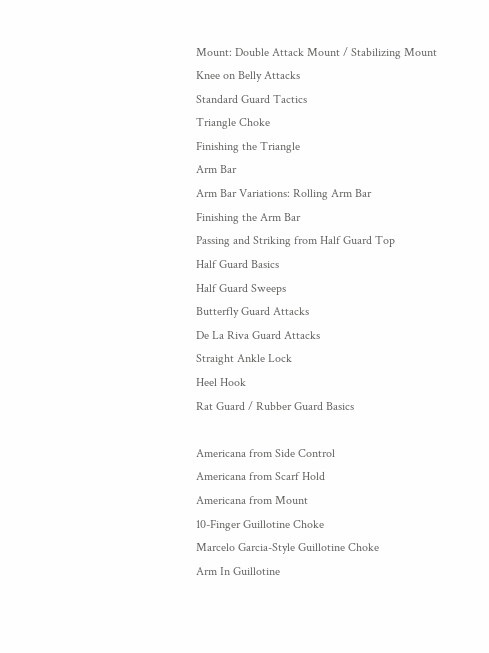Mount: Double Attack Mount / Stabilizing Mount
Knee on Belly Attacks
Standard Guard Tactics
Triangle Choke
Finishing the Triangle
Arm Bar
Arm Bar Variations: Rolling Arm Bar
Finishing the Arm Bar
Passing and Striking from Half Guard Top
Half Guard Basics
Half Guard Sweeps
Butterfly Guard Attacks
De La Riva Guard Attacks
Straight Ankle Lock
Heel Hook
Rat Guard / Rubber Guard Basics

Americana from Side Control
Americana from Scarf Hold
Americana from Mount
10-Finger Guillotine Choke
Marcelo Garcia-Style Guillotine Choke
Arm In Guillotine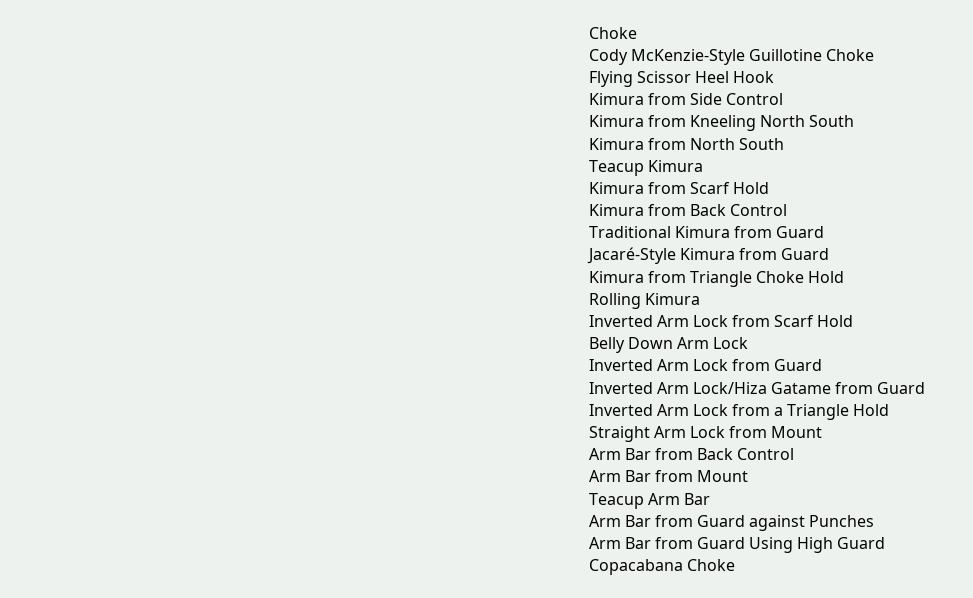Choke
Cody McKenzie-Style Guillotine Choke
Flying Scissor Heel Hook
Kimura from Side Control
Kimura from Kneeling North South
Kimura from North South
Teacup Kimura
Kimura from Scarf Hold
Kimura from Back Control
Traditional Kimura from Guard
Jacaré-Style Kimura from Guard
Kimura from Triangle Choke Hold
Rolling Kimura
Inverted Arm Lock from Scarf Hold
Belly Down Arm Lock
Inverted Arm Lock from Guard
Inverted Arm Lock/Hiza Gatame from Guard
Inverted Arm Lock from a Triangle Hold
Straight Arm Lock from Mount
Arm Bar from Back Control
Arm Bar from Mount
Teacup Arm Bar
Arm Bar from Guard against Punches
Arm Bar from Guard Using High Guard
Copacabana Choke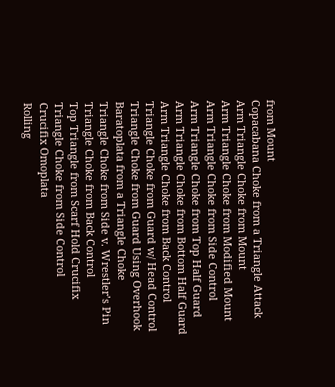from Mount
Copacabana Choke from a Triangle Attack
Arm Triangle Choke from Mount
Arm Triangle Choke from Modified Mount
Arm Triangle Choke from Side Control
Arm Triangle Choke from Top Half Guard
Arm Triangle Choke from Bottom Half Guard
Arm Triangle Choke from Back Control
Triangle Choke from Guard w/ Head Control
Triangle Choke from Guard Using Overhook
Baratoplata from a Triangle Choke
Triangle Choke from Side v. Wrestler’s Pin
Triangle Choke from Back Control
Top Triangle from Scarf Hold Crucifix
Triangle Choke from Side Control
Crucifix Omoplata
Rolling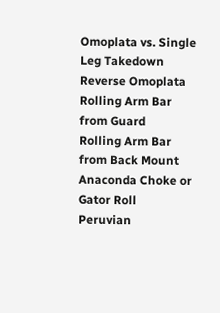Omoplata vs. Single Leg Takedown
Reverse Omoplata
Rolling Arm Bar from Guard
Rolling Arm Bar from Back Mount
Anaconda Choke or Gator Roll
Peruvian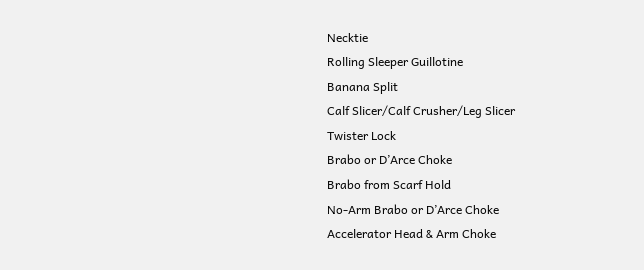Necktie
Rolling Sleeper Guillotine
Banana Split
Calf Slicer/Calf Crusher/Leg Slicer
Twister Lock
Brabo or D’Arce Choke
Brabo from Scarf Hold
No-Arm Brabo or D’Arce Choke
Accelerator Head & Arm Choke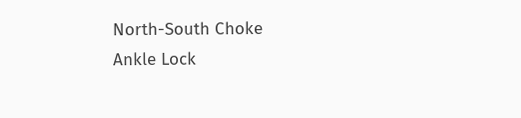North-South Choke
Ankle Lock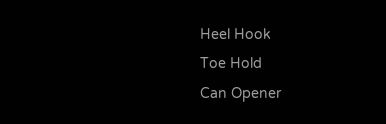Heel Hook
Toe Hold
Can Opener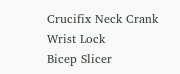Crucifix Neck Crank
Wrist Lock
Bicep Slicer